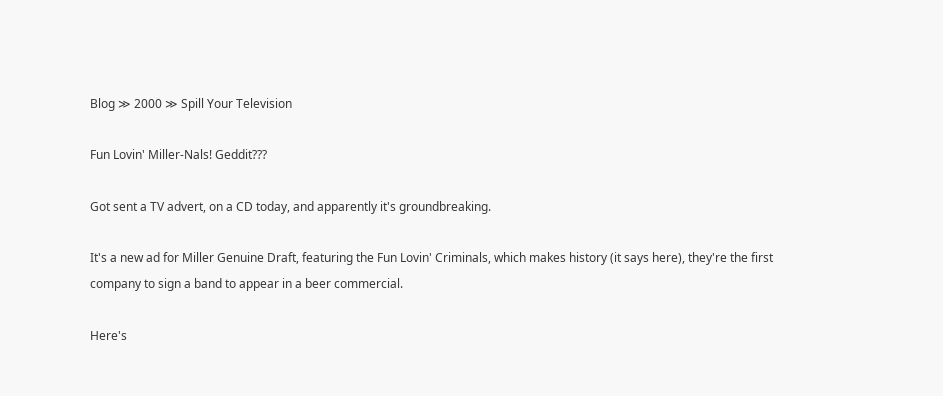Blog ≫ 2000 ≫ Spill Your Television

Fun Lovin' Miller-Nals! Geddit???

Got sent a TV advert, on a CD today, and apparently it's groundbreaking.

It's a new ad for Miller Genuine Draft, featuring the Fun Lovin' Criminals, which makes history (it says here), they're the first company to sign a band to appear in a beer commercial.

Here's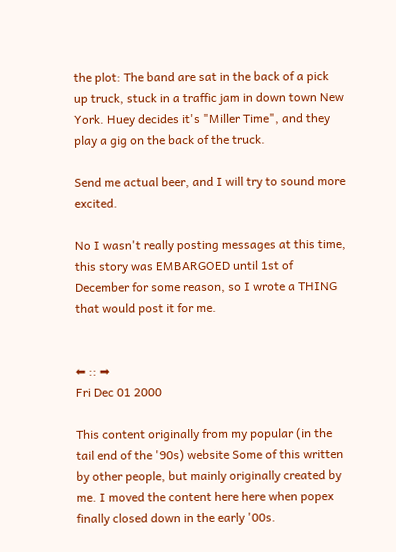the plot: The band are sat in the back of a pick up truck, stuck in a traffic jam in down town New York. Huey decides it's "Miller Time", and they play a gig on the back of the truck.

Send me actual beer, and I will try to sound more excited.

No I wasn't really posting messages at this time, this story was EMBARGOED until 1st of December for some reason, so I wrote a THING that would post it for me.


⬅ :: ➡
Fri Dec 01 2000

This content originally from my popular (in the tail end of the '90s) website Some of this written by other people, but mainly originally created by me. I moved the content here here when popex finally closed down in the early '00s.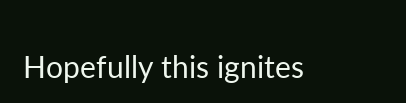Hopefully this ignites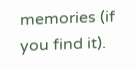memories (if you find it).